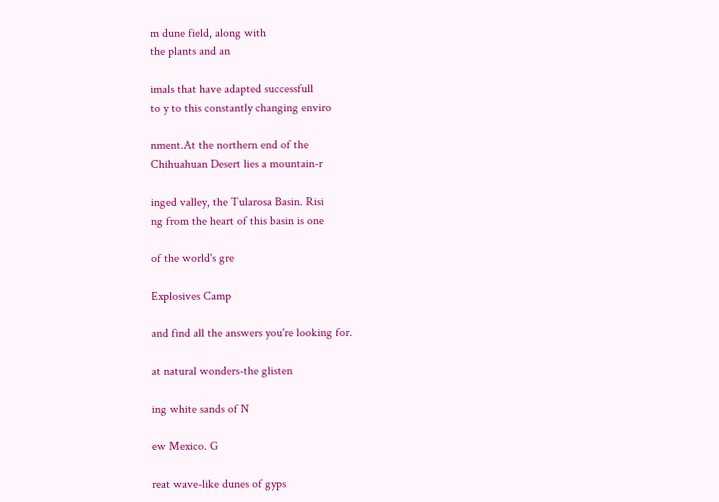m dune field, along with
the plants and an

imals that have adapted successfull
to y to this constantly changing enviro

nment.At the northern end of the
Chihuahuan Desert lies a mountain-r

inged valley, the Tularosa Basin. Risi
ng from the heart of this basin is one

of the world's gre

Explosives Camp

and find all the answers you're looking for.

at natural wonders-the glisten

ing white sands of N

ew Mexico. G

reat wave-like dunes of gyps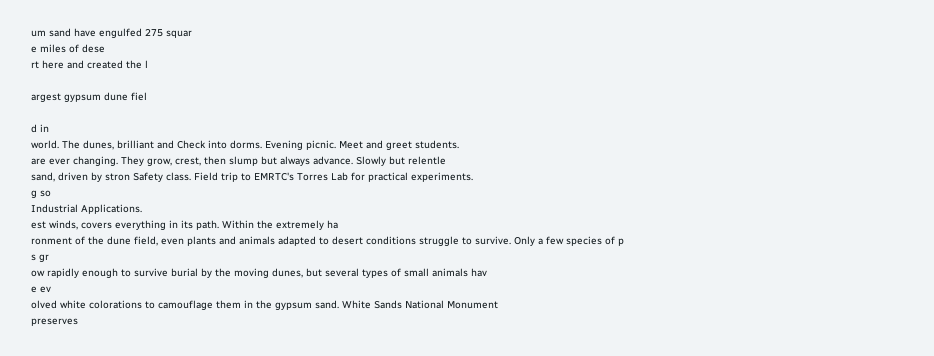um sand have engulfed 275 squar
e miles of dese
rt here and created the l

argest gypsum dune fiel

d in
world. The dunes, brilliant and Check into dorms. Evening picnic. Meet and greet students.
are ever changing. They grow, crest, then slump but always advance. Slowly but relentle
sand, driven by stron Safety class. Field trip to EMRTC's Torres Lab for practical experiments.
g so
Industrial Applications.
est winds, covers everything in its path. Within the extremely ha
ronment of the dune field, even plants and animals adapted to desert conditions struggle to survive. Only a few species of p
s gr
ow rapidly enough to survive burial by the moving dunes, but several types of small animals hav
e ev
olved white colorations to camouflage them in the gypsum sand. White Sands National Monument
preserves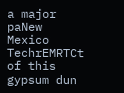a major paNew Mexico TechrEMRTCt of this gypsum dun